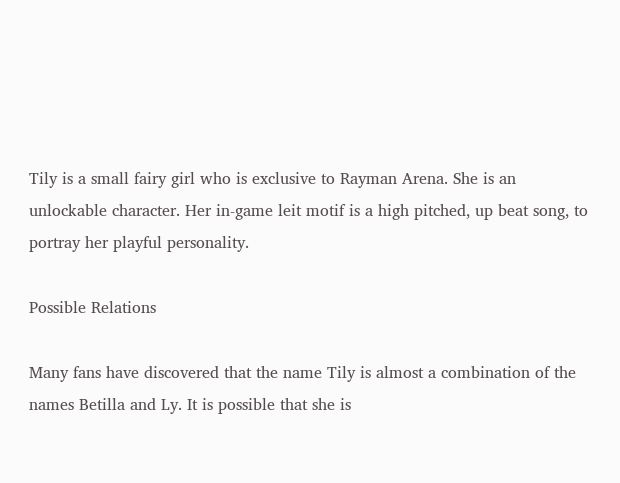Tily is a small fairy girl who is exclusive to Rayman Arena. She is an unlockable character. Her in-game leit motif is a high pitched, up beat song, to portray her playful personality.

Possible Relations

Many fans have discovered that the name Tily is almost a combination of the names Betilla and Ly. It is possible that she is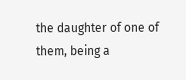the daughter of one of them, being a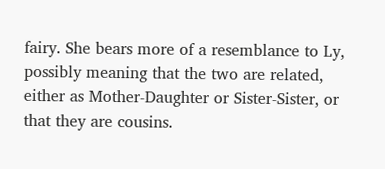fairy. She bears more of a resemblance to Ly, possibly meaning that the two are related, either as Mother-Daughter or Sister-Sister, or that they are cousins.